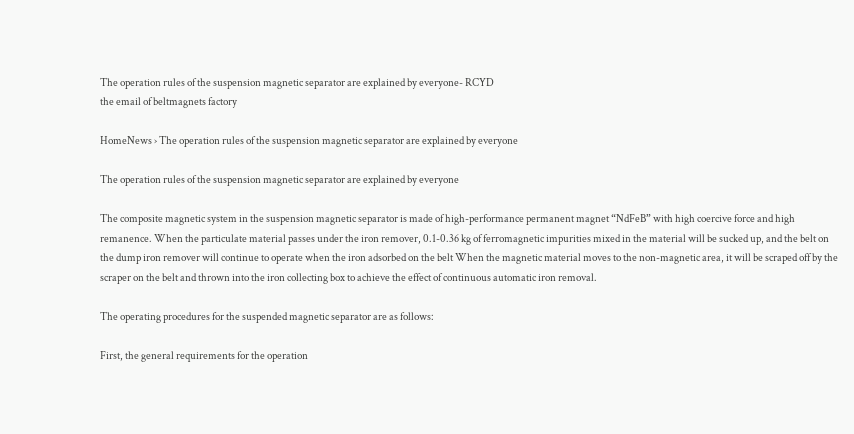The operation rules of the suspension magnetic separator are explained by everyone- RCYD
the email of beltmagnets factory

HomeNews › The operation rules of the suspension magnetic separator are explained by everyone

The operation rules of the suspension magnetic separator are explained by everyone

The composite magnetic system in the suspension magnetic separator is made of high-performance permanent magnet “NdFeB” with high coercive force and high remanence. When the particulate material passes under the iron remover, 0.1-0.36 kg of ferromagnetic impurities mixed in the material will be sucked up, and the belt on the dump iron remover will continue to operate when the iron adsorbed on the belt When the magnetic material moves to the non-magnetic area, it will be scraped off by the scraper on the belt and thrown into the iron collecting box to achieve the effect of continuous automatic iron removal.

The operating procedures for the suspended magnetic separator are as follows:

First, the general requirements for the operation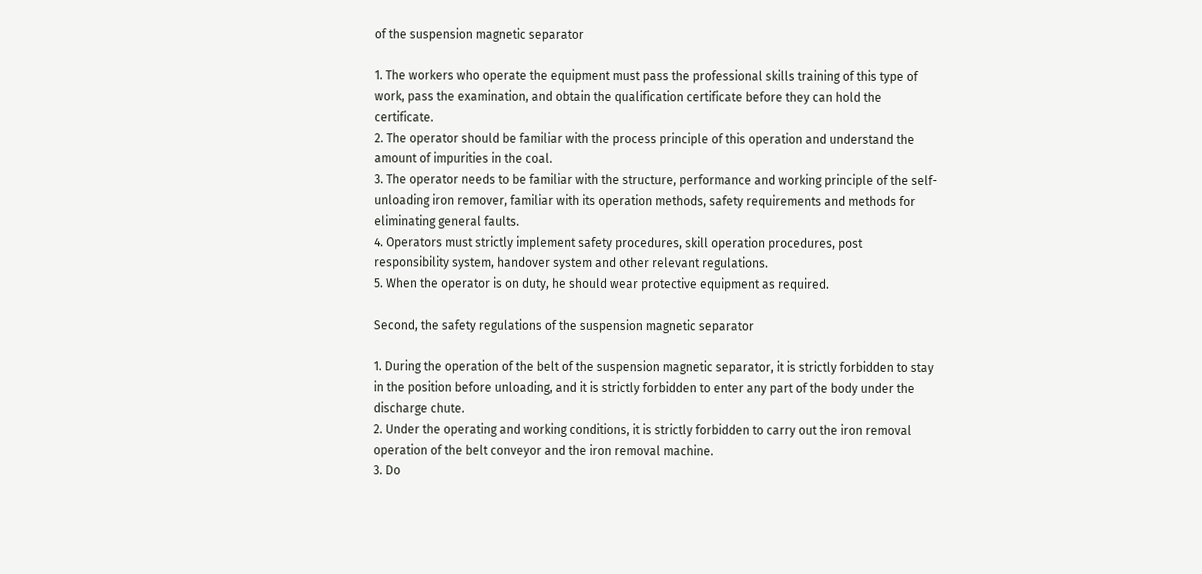of the suspension magnetic separator

1. The workers who operate the equipment must pass the professional skills training of this type of work, pass the examination, and obtain the qualification certificate before they can hold the certificate.
2. The operator should be familiar with the process principle of this operation and understand the amount of impurities in the coal.
3. The operator needs to be familiar with the structure, performance and working principle of the self-unloading iron remover, familiar with its operation methods, safety requirements and methods for eliminating general faults.
4. Operators must strictly implement safety procedures, skill operation procedures, post responsibility system, handover system and other relevant regulations.
5. When the operator is on duty, he should wear protective equipment as required.

Second, the safety regulations of the suspension magnetic separator

1. During the operation of the belt of the suspension magnetic separator, it is strictly forbidden to stay in the position before unloading, and it is strictly forbidden to enter any part of the body under the discharge chute.
2. Under the operating and working conditions, it is strictly forbidden to carry out the iron removal operation of the belt conveyor and the iron removal machine.
3. Do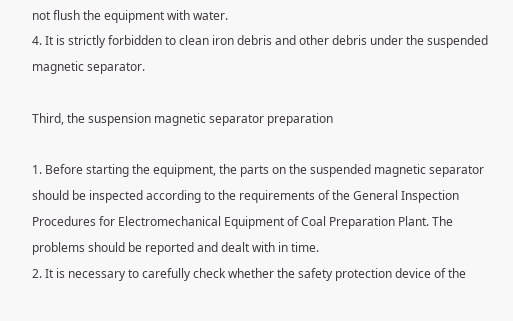not flush the equipment with water.
4. It is strictly forbidden to clean iron debris and other debris under the suspended magnetic separator.

Third, the suspension magnetic separator preparation

1. Before starting the equipment, the parts on the suspended magnetic separator should be inspected according to the requirements of the General Inspection Procedures for Electromechanical Equipment of Coal Preparation Plant. The problems should be reported and dealt with in time.
2. It is necessary to carefully check whether the safety protection device of the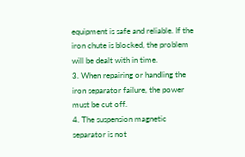equipment is safe and reliable. If the iron chute is blocked, the problem will be dealt with in time.
3. When repairing or handling the iron separator failure, the power must be cut off.
4. The suspension magnetic separator is not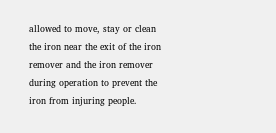allowed to move, stay or clean the iron near the exit of the iron remover and the iron remover during operation to prevent the iron from injuring people.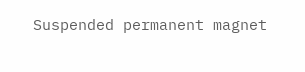Suspended permanent magnet